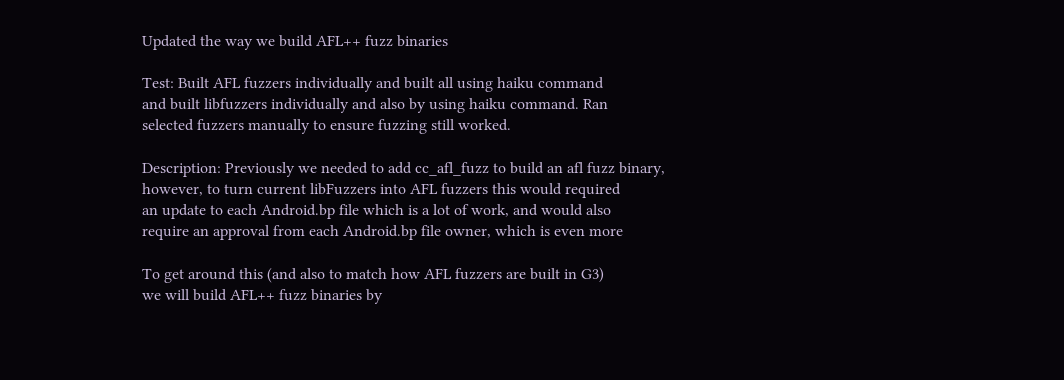Updated the way we build AFL++ fuzz binaries

Test: Built AFL fuzzers individually and built all using haiku command
and built libfuzzers individually and also by using haiku command. Ran
selected fuzzers manually to ensure fuzzing still worked.

Description: Previously we needed to add cc_afl_fuzz to build an afl fuzz binary,
however, to turn current libFuzzers into AFL fuzzers this would required
an update to each Android.bp file which is a lot of work, and would also
require an approval from each Android.bp file owner, which is even more

To get around this (and also to match how AFL fuzzers are built in G3)
we will build AFL++ fuzz binaries by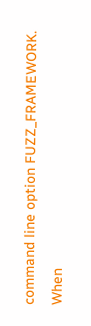command line option FUZZ_FRAMEWORK.
When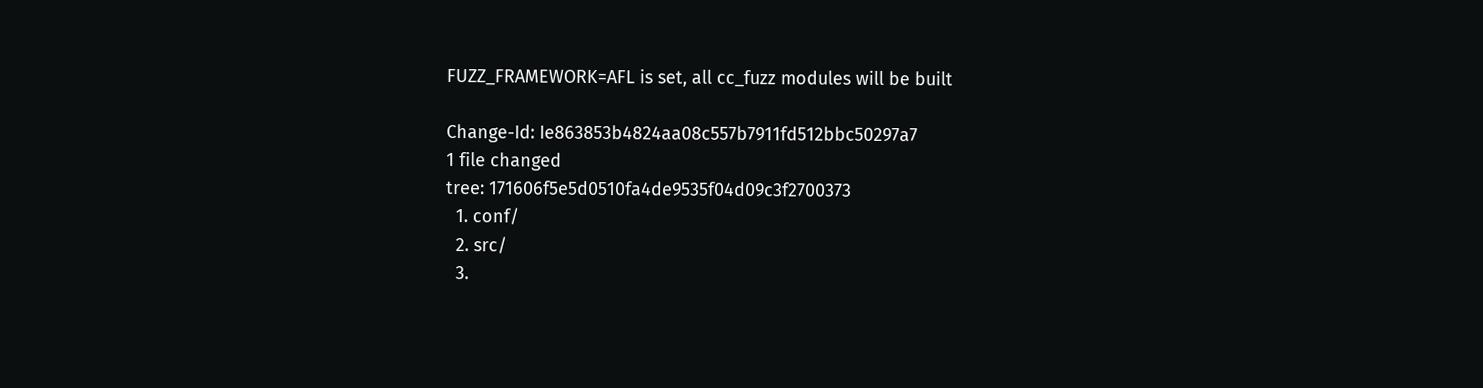FUZZ_FRAMEWORK=AFL is set, all cc_fuzz modules will be built

Change-Id: Ie863853b4824aa08c557b7911fd512bbc50297a7
1 file changed
tree: 171606f5e5d0510fa4de9535f04d09c3f2700373
  1. conf/
  2. src/
  3.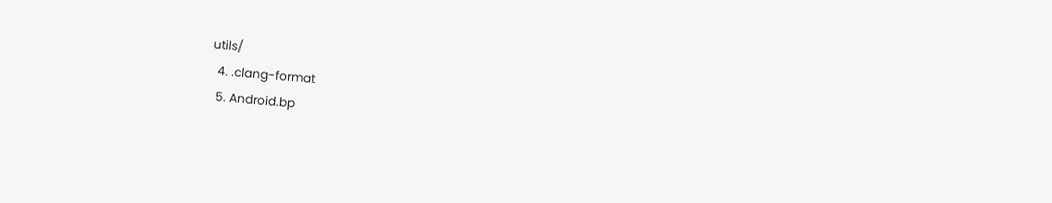utils/
  4. .clang-format
  5. Android.bp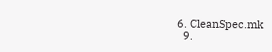6. CleanSpec.mk
  9.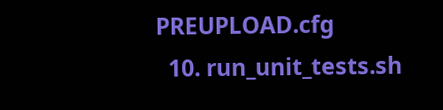PREUPLOAD.cfg
  10. run_unit_tests.sh